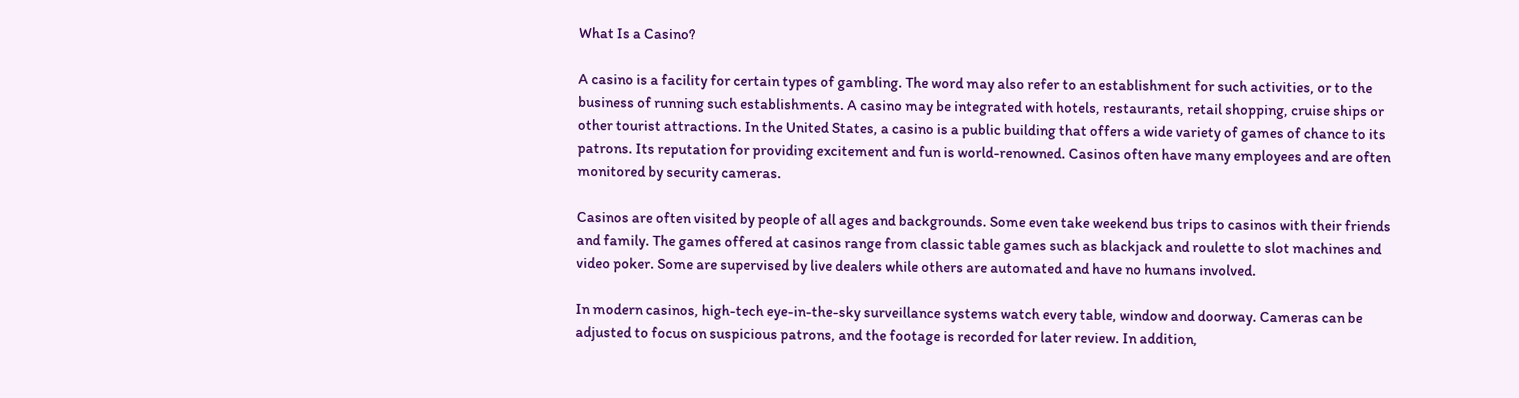What Is a Casino?

A casino is a facility for certain types of gambling. The word may also refer to an establishment for such activities, or to the business of running such establishments. A casino may be integrated with hotels, restaurants, retail shopping, cruise ships or other tourist attractions. In the United States, a casino is a public building that offers a wide variety of games of chance to its patrons. Its reputation for providing excitement and fun is world-renowned. Casinos often have many employees and are often monitored by security cameras.

Casinos are often visited by people of all ages and backgrounds. Some even take weekend bus trips to casinos with their friends and family. The games offered at casinos range from classic table games such as blackjack and roulette to slot machines and video poker. Some are supervised by live dealers while others are automated and have no humans involved.

In modern casinos, high-tech eye-in-the-sky surveillance systems watch every table, window and doorway. Cameras can be adjusted to focus on suspicious patrons, and the footage is recorded for later review. In addition,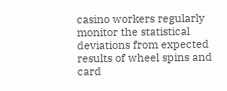casino workers regularly monitor the statistical deviations from expected results of wheel spins and card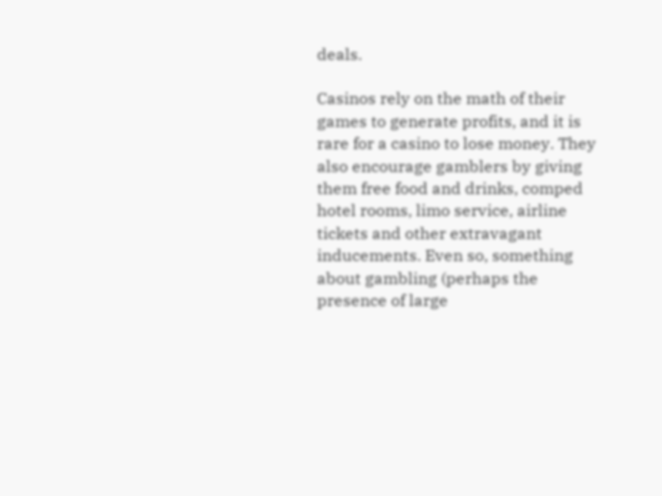deals.

Casinos rely on the math of their games to generate profits, and it is rare for a casino to lose money. They also encourage gamblers by giving them free food and drinks, comped hotel rooms, limo service, airline tickets and other extravagant inducements. Even so, something about gambling (perhaps the presence of large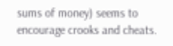sums of money) seems to encourage crooks and cheats.